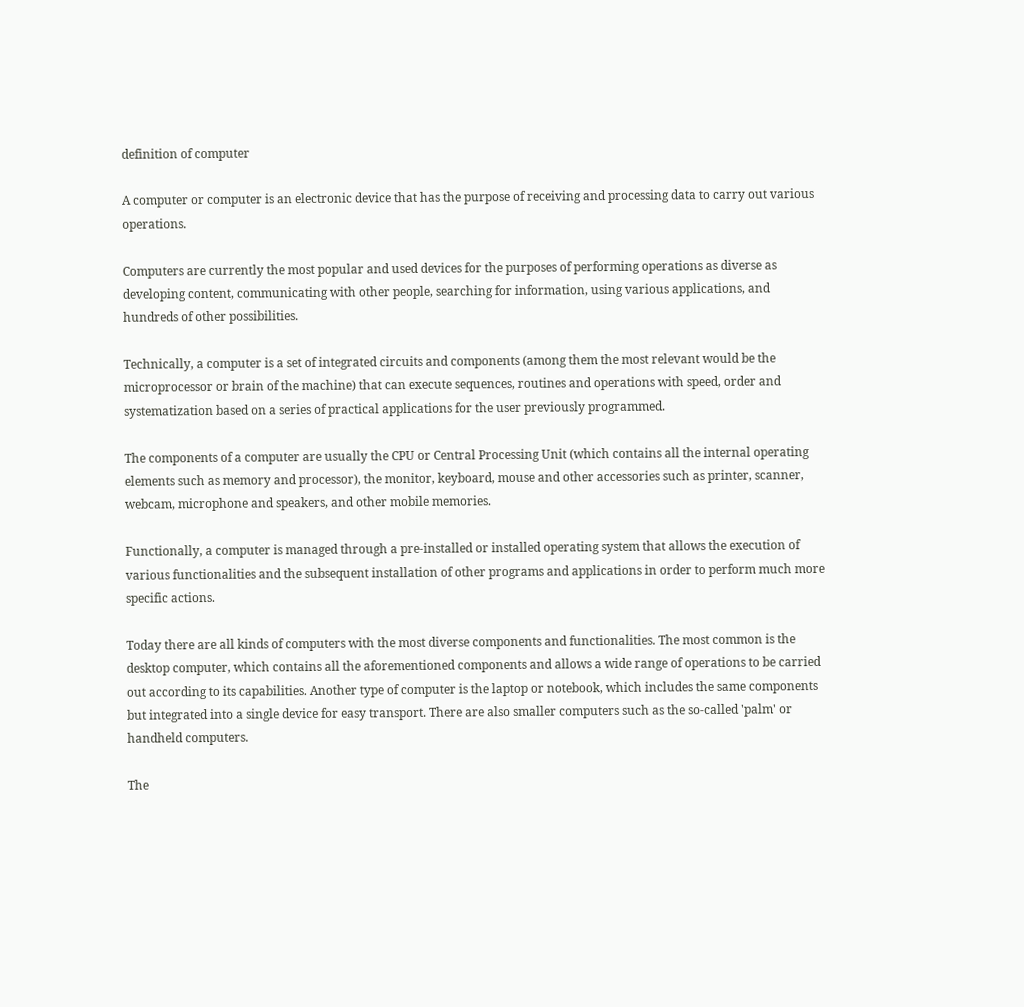definition of computer

A computer or computer is an electronic device that has the purpose of receiving and processing data to carry out various operations.

Computers are currently the most popular and used devices for the purposes of performing operations as diverse as developing content, communicating with other people, searching for information, using various applications, and hundreds of other possibilities.

Technically, a computer is a set of integrated circuits and components (among them the most relevant would be the microprocessor or brain of the machine) that can execute sequences, routines and operations with speed, order and systematization based on a series of practical applications for the user previously programmed.

The components of a computer are usually the CPU or Central Processing Unit (which contains all the internal operating elements such as memory and processor), the monitor, keyboard, mouse and other accessories such as printer, scanner, webcam, microphone and speakers, and other mobile memories.

Functionally, a computer is managed through a pre-installed or installed operating system that allows the execution of various functionalities and the subsequent installation of other programs and applications in order to perform much more specific actions.

Today there are all kinds of computers with the most diverse components and functionalities. The most common is the desktop computer, which contains all the aforementioned components and allows a wide range of operations to be carried out according to its capabilities. Another type of computer is the laptop or notebook, which includes the same components but integrated into a single device for easy transport. There are also smaller computers such as the so-called 'palm' or handheld computers.

The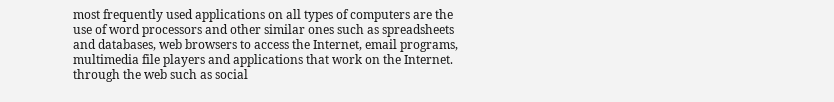most frequently used applications on all types of computers are the use of word processors and other similar ones such as spreadsheets and databases, web browsers to access the Internet, email programs, multimedia file players and applications that work on the Internet. through the web such as social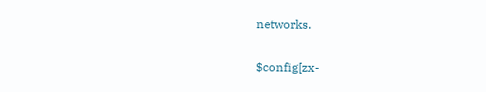networks.

$config[zx-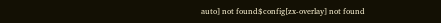auto] not found$config[zx-overlay] not found